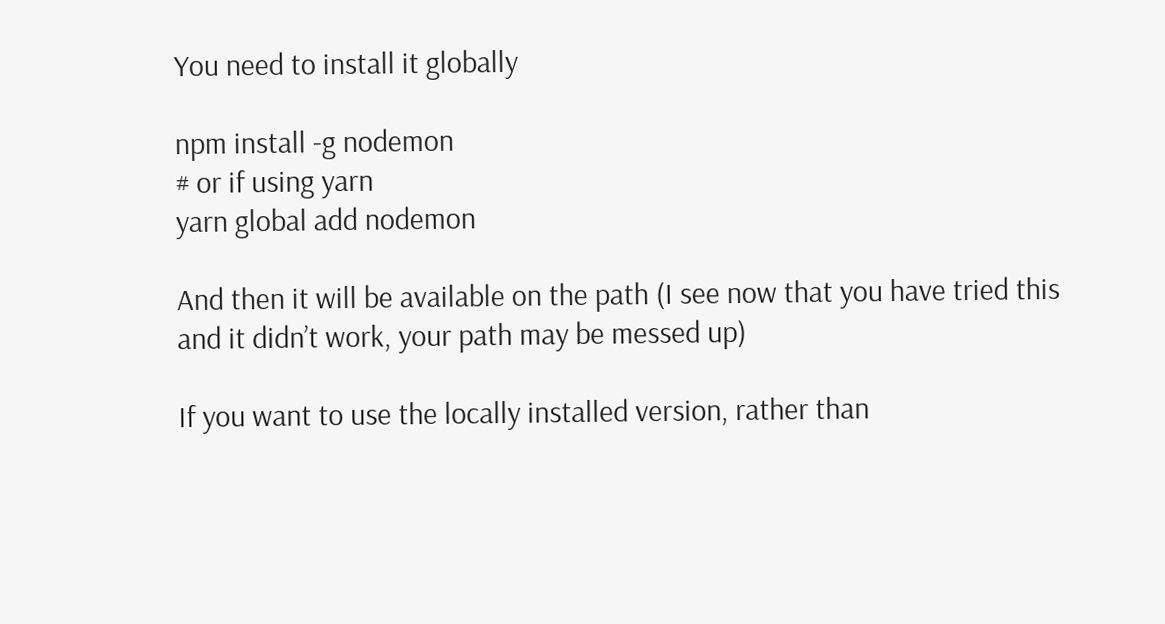You need to install it globally

npm install -g nodemon
# or if using yarn
yarn global add nodemon

And then it will be available on the path (I see now that you have tried this and it didn’t work, your path may be messed up)

If you want to use the locally installed version, rather than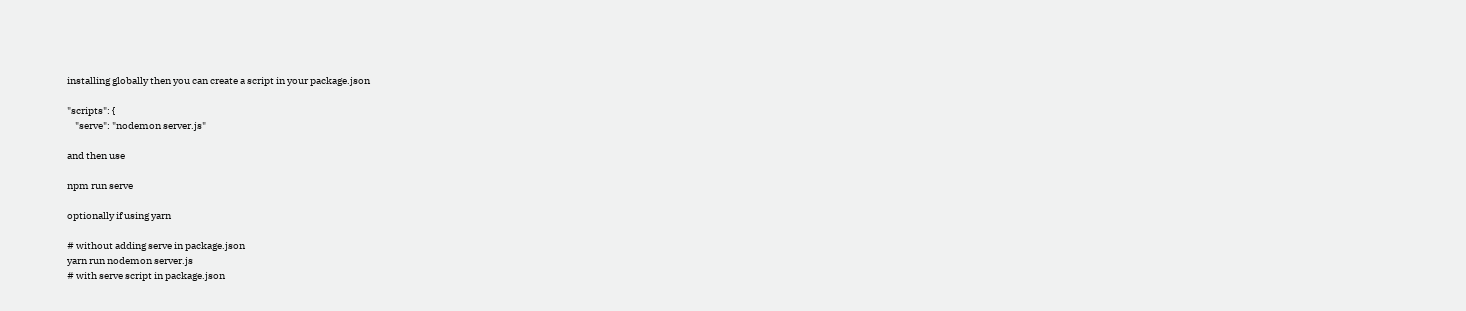installing globally then you can create a script in your package.json

"scripts": {
    "serve": "nodemon server.js"

and then use

npm run serve

optionally if using yarn

# without adding serve in package.json
yarn run nodemon server.js
# with serve script in package.json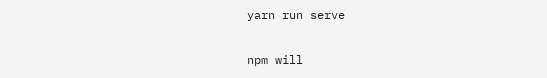yarn run serve

npm will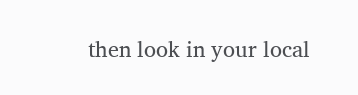then look in your local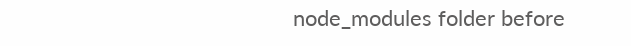node_modules folder before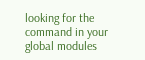looking for the command in your global modules